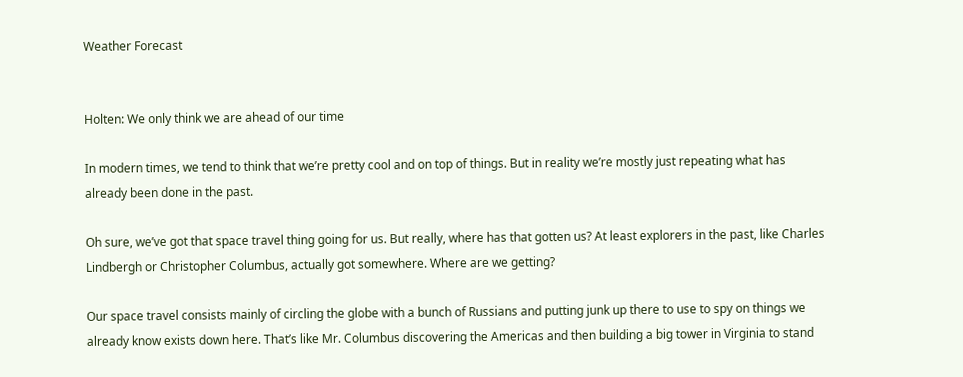Weather Forecast


Holten: We only think we are ahead of our time

In modern times, we tend to think that we’re pretty cool and on top of things. But in reality we’re mostly just repeating what has already been done in the past.

Oh sure, we’ve got that space travel thing going for us. But really, where has that gotten us? At least explorers in the past, like Charles Lindbergh or Christopher Columbus, actually got somewhere. Where are we getting?

Our space travel consists mainly of circling the globe with a bunch of Russians and putting junk up there to use to spy on things we already know exists down here. That’s like Mr. Columbus discovering the Americas and then building a big tower in Virginia to stand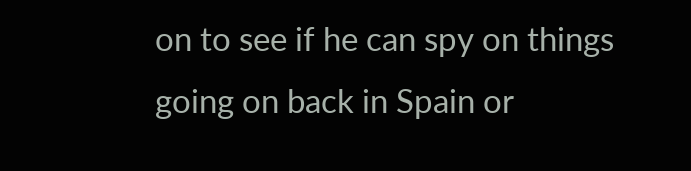on to see if he can spy on things going on back in Spain or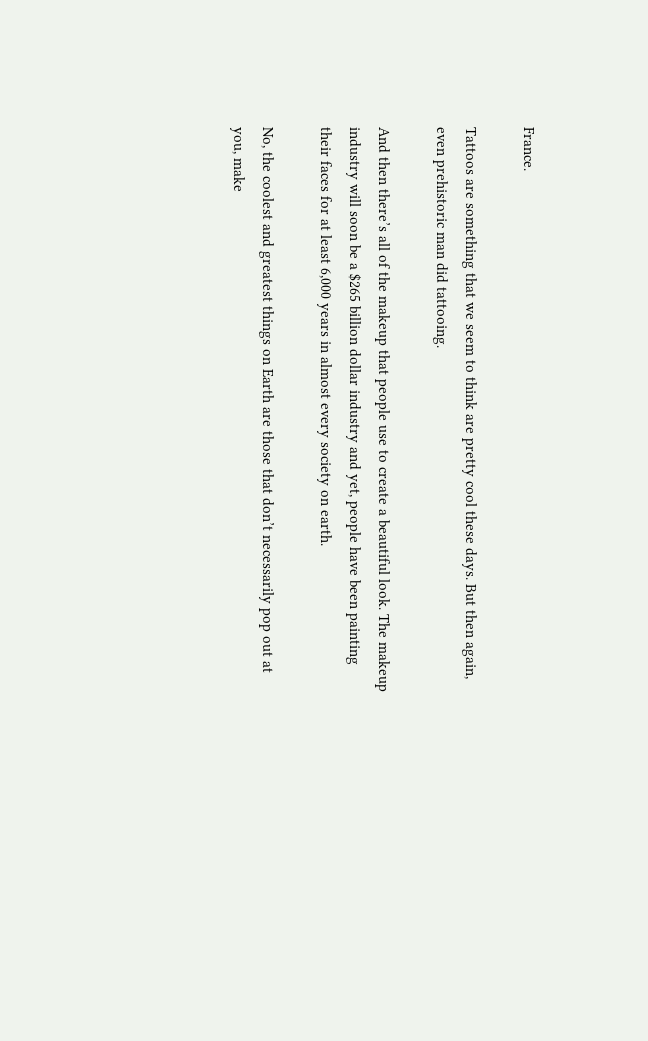France.

Tattoos are something that we seem to think are pretty cool these days. But then again, even prehistoric man did tattooing.

And then there’s all of the makeup that people use to create a beautiful look. The makeup industry will soon be a $265 billion dollar industry and yet, people have been painting their faces for at least 6,000 years in almost every society on earth.

No, the coolest and greatest things on Earth are those that don’t necessarily pop out at you, make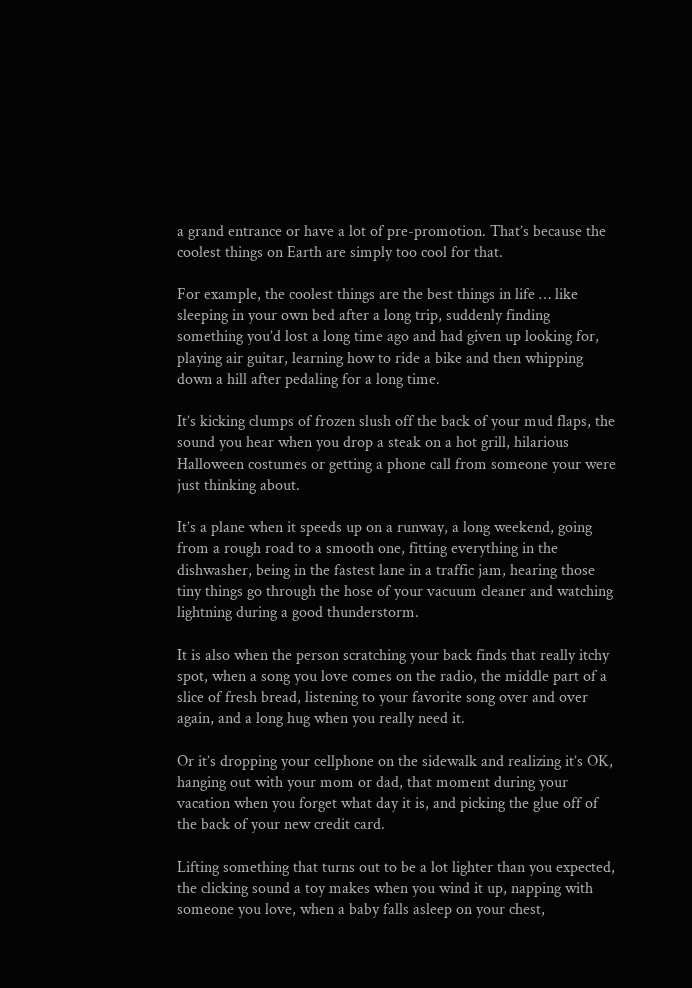a grand entrance or have a lot of pre-promotion. That’s because the coolest things on Earth are simply too cool for that.

For example, the coolest things are the best things in life … like sleeping in your own bed after a long trip, suddenly finding something you’d lost a long time ago and had given up looking for, playing air guitar, learning how to ride a bike and then whipping down a hill after pedaling for a long time.

It’s kicking clumps of frozen slush off the back of your mud flaps, the sound you hear when you drop a steak on a hot grill, hilarious Halloween costumes or getting a phone call from someone your were just thinking about.

It’s a plane when it speeds up on a runway, a long weekend, going from a rough road to a smooth one, fitting everything in the dishwasher, being in the fastest lane in a traffic jam, hearing those tiny things go through the hose of your vacuum cleaner and watching lightning during a good thunderstorm.

It is also when the person scratching your back finds that really itchy spot, when a song you love comes on the radio, the middle part of a slice of fresh bread, listening to your favorite song over and over again, and a long hug when you really need it.

Or it’s dropping your cellphone on the sidewalk and realizing it’s OK, hanging out with your mom or dad, that moment during your vacation when you forget what day it is, and picking the glue off of the back of your new credit card.

Lifting something that turns out to be a lot lighter than you expected, the clicking sound a toy makes when you wind it up, napping with someone you love, when a baby falls asleep on your chest,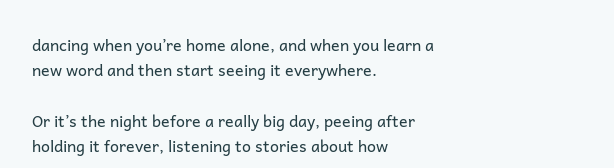dancing when you’re home alone, and when you learn a new word and then start seeing it everywhere.

Or it’s the night before a really big day, peeing after holding it forever, listening to stories about how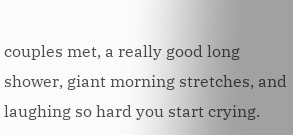couples met, a really good long shower, giant morning stretches, and laughing so hard you start crying.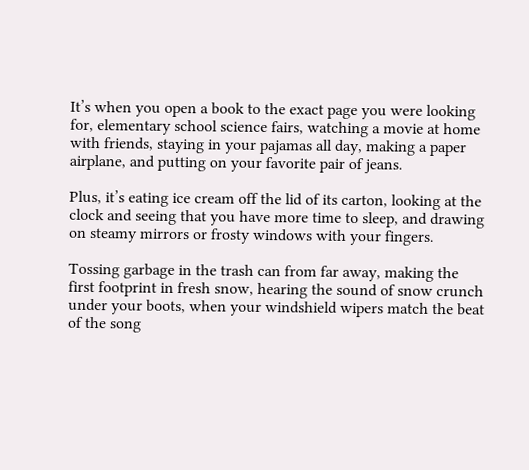It’s when you open a book to the exact page you were looking for, elementary school science fairs, watching a movie at home with friends, staying in your pajamas all day, making a paper airplane, and putting on your favorite pair of jeans.

Plus, it’s eating ice cream off the lid of its carton, looking at the clock and seeing that you have more time to sleep, and drawing on steamy mirrors or frosty windows with your fingers.

Tossing garbage in the trash can from far away, making the first footprint in fresh snow, hearing the sound of snow crunch under your boots, when your windshield wipers match the beat of the song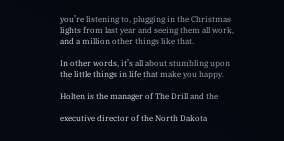you’re listening to, plugging in the Christmas lights from last year and seeing them all work, and a million other things like that.

In other words, it’s all about stumbling upon the little things in life that make you happy.

Holten is the manager of The Drill and the

executive director of the North Dakota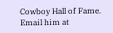Cowboy Hall of Fame. Email him at